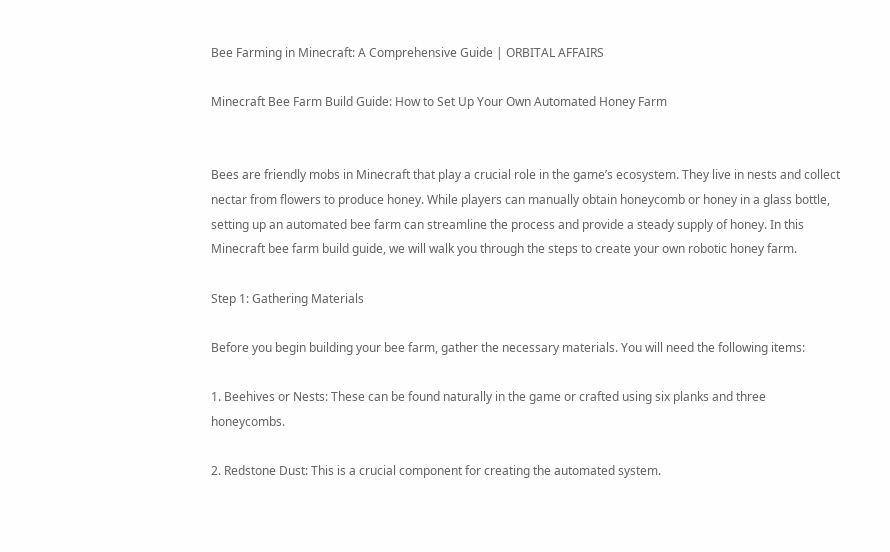Bee Farming in Minecraft: A Comprehensive Guide | ORBITAL AFFAIRS

Minecraft Bee Farm Build Guide: How to Set Up Your Own Automated Honey Farm


Bees are friendly mobs in Minecraft that play a crucial role in the game’s ecosystem. They live in nests and collect nectar from flowers to produce honey. While players can manually obtain honeycomb or honey in a glass bottle, setting up an automated bee farm can streamline the process and provide a steady supply of honey. In this Minecraft bee farm build guide, we will walk you through the steps to create your own robotic honey farm.

Step 1: Gathering Materials

Before you begin building your bee farm, gather the necessary materials. You will need the following items:

1. Beehives or Nests: These can be found naturally in the game or crafted using six planks and three honeycombs.

2. Redstone Dust: This is a crucial component for creating the automated system.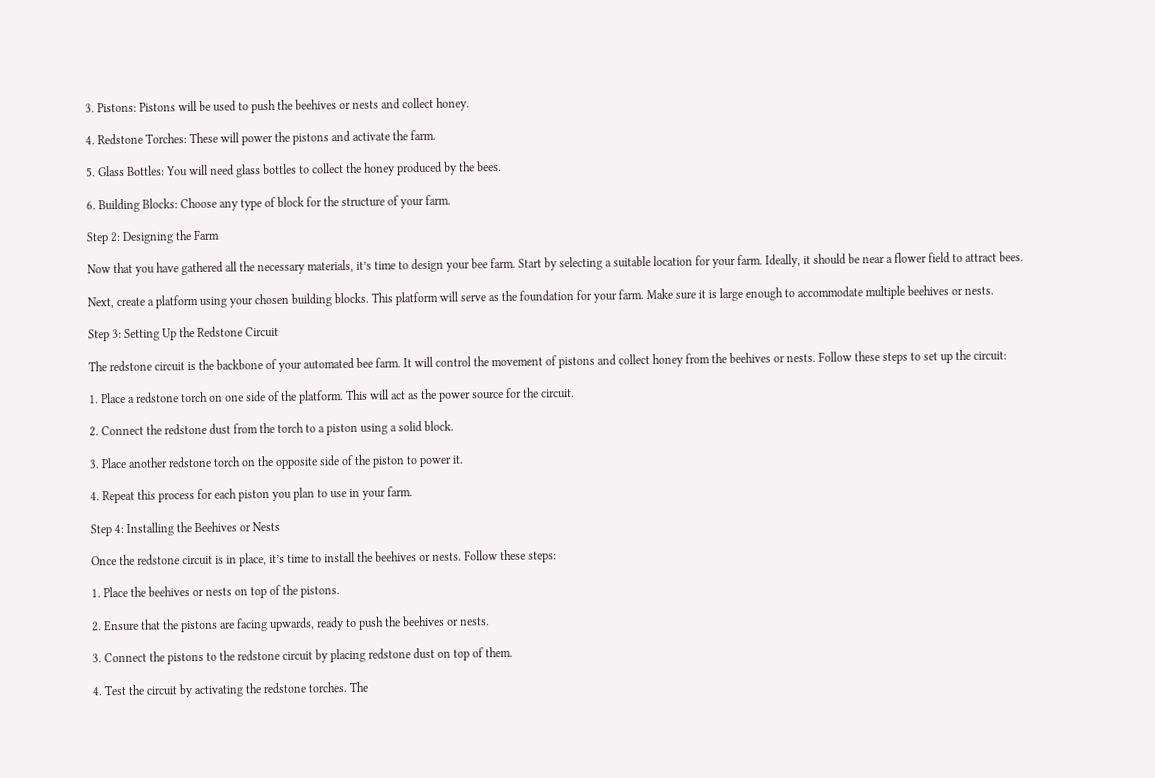3. Pistons: Pistons will be used to push the beehives or nests and collect honey.

4. Redstone Torches: These will power the pistons and activate the farm.

5. Glass Bottles: You will need glass bottles to collect the honey produced by the bees.

6. Building Blocks: Choose any type of block for the structure of your farm.

Step 2: Designing the Farm

Now that you have gathered all the necessary materials, it’s time to design your bee farm. Start by selecting a suitable location for your farm. Ideally, it should be near a flower field to attract bees.

Next, create a platform using your chosen building blocks. This platform will serve as the foundation for your farm. Make sure it is large enough to accommodate multiple beehives or nests.

Step 3: Setting Up the Redstone Circuit

The redstone circuit is the backbone of your automated bee farm. It will control the movement of pistons and collect honey from the beehives or nests. Follow these steps to set up the circuit:

1. Place a redstone torch on one side of the platform. This will act as the power source for the circuit.

2. Connect the redstone dust from the torch to a piston using a solid block.

3. Place another redstone torch on the opposite side of the piston to power it.

4. Repeat this process for each piston you plan to use in your farm.

Step 4: Installing the Beehives or Nests

Once the redstone circuit is in place, it’s time to install the beehives or nests. Follow these steps:

1. Place the beehives or nests on top of the pistons.

2. Ensure that the pistons are facing upwards, ready to push the beehives or nests.

3. Connect the pistons to the redstone circuit by placing redstone dust on top of them.

4. Test the circuit by activating the redstone torches. The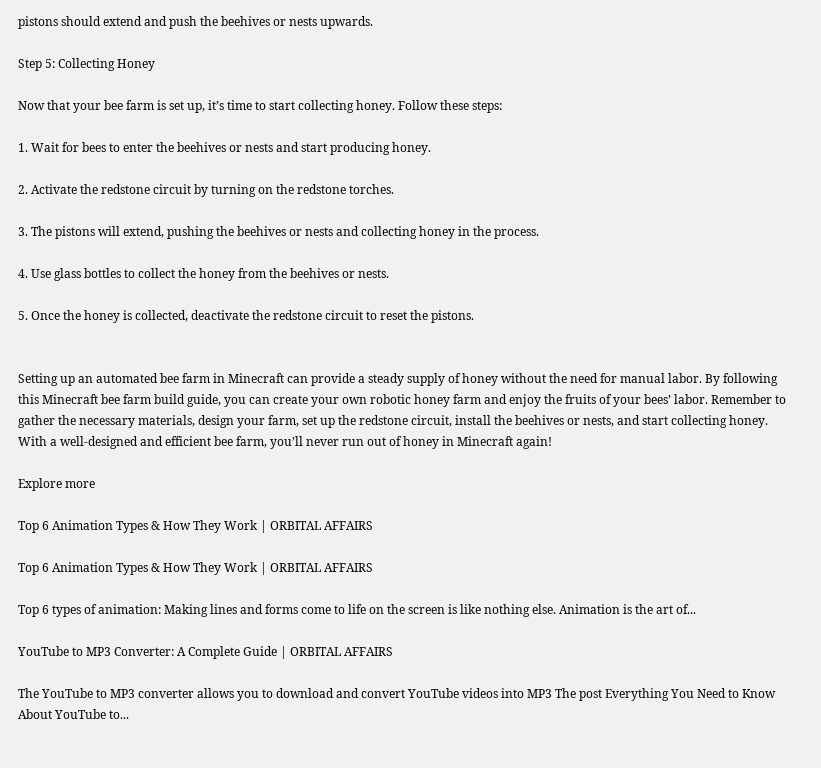pistons should extend and push the beehives or nests upwards.

Step 5: Collecting Honey

Now that your bee farm is set up, it’s time to start collecting honey. Follow these steps:

1. Wait for bees to enter the beehives or nests and start producing honey.

2. Activate the redstone circuit by turning on the redstone torches.

3. The pistons will extend, pushing the beehives or nests and collecting honey in the process.

4. Use glass bottles to collect the honey from the beehives or nests.

5. Once the honey is collected, deactivate the redstone circuit to reset the pistons.


Setting up an automated bee farm in Minecraft can provide a steady supply of honey without the need for manual labor. By following this Minecraft bee farm build guide, you can create your own robotic honey farm and enjoy the fruits of your bees’ labor. Remember to gather the necessary materials, design your farm, set up the redstone circuit, install the beehives or nests, and start collecting honey. With a well-designed and efficient bee farm, you’ll never run out of honey in Minecraft again!

Explore more

Top 6 Animation Types & How They Work | ORBITAL AFFAIRS

Top 6 Animation Types & How They Work | ORBITAL AFFAIRS

Top 6 types of animation: Making lines and forms come to life on the screen is like nothing else. Animation is the art of...

YouTube to MP3 Converter: A Complete Guide | ORBITAL AFFAIRS

The YouTube to MP3 converter allows you to download and convert YouTube videos into MP3 The post Everything You Need to Know About YouTube to...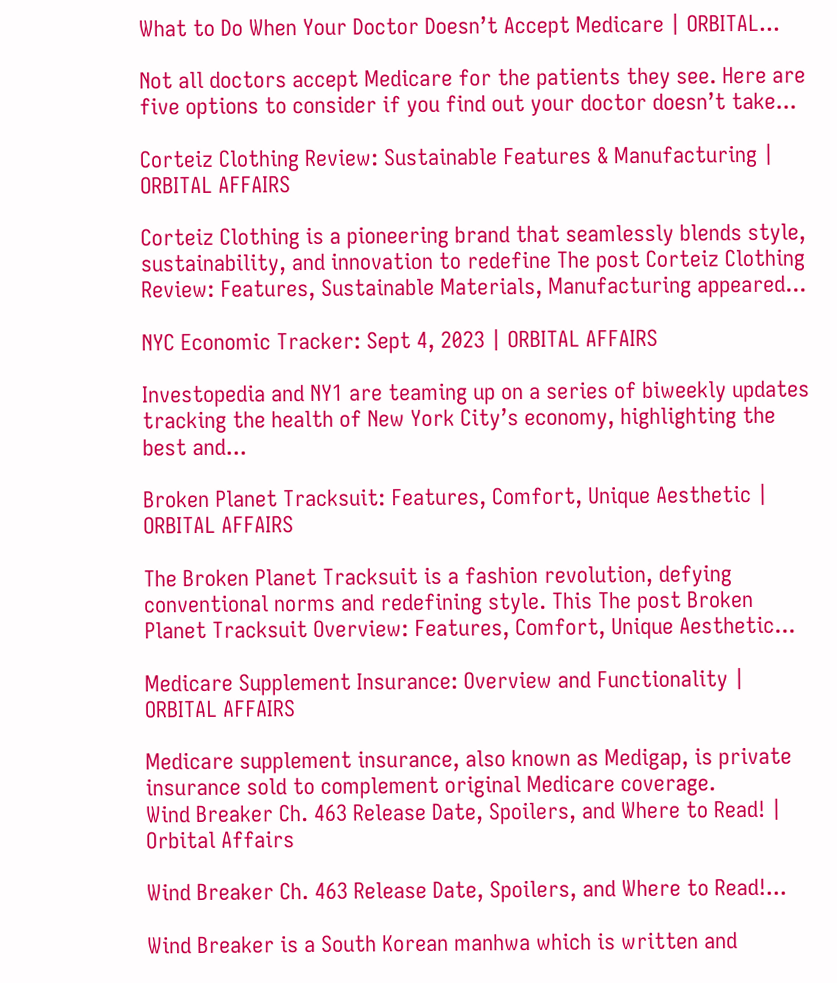What to Do When Your Doctor Doesn’t Accept Medicare | ORBITAL...

Not all doctors accept Medicare for the patients they see. Here are five options to consider if you find out your doctor doesn’t take...

Corteiz Clothing Review: Sustainable Features & Manufacturing | ORBITAL AFFAIRS

Corteiz Clothing is a pioneering brand that seamlessly blends style, sustainability, and innovation to redefine The post Corteiz Clothing Review: Features, Sustainable Materials, Manufacturing appeared...

NYC Economic Tracker: Sept 4, 2023 | ORBITAL AFFAIRS

Investopedia and NY1 are teaming up on a series of biweekly updates tracking the health of New York City’s economy, highlighting the best and...

Broken Planet Tracksuit: Features, Comfort, Unique Aesthetic | ORBITAL AFFAIRS

The Broken Planet Tracksuit is a fashion revolution, defying conventional norms and redefining style. This The post Broken Planet Tracksuit Overview: Features, Comfort, Unique Aesthetic...

Medicare Supplement Insurance: Overview and Functionality | ORBITAL AFFAIRS

Medicare supplement insurance, also known as Medigap, is private insurance sold to complement original Medicare coverage.
Wind Breaker Ch. 463 Release Date, Spoilers, and Where to Read! | Orbital Affairs

Wind Breaker Ch. 463 Release Date, Spoilers, and Where to Read!...

Wind Breaker is a South Korean manhwa which is written and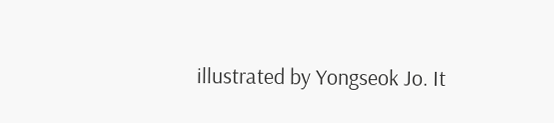illustrated by Yongseok Jo. It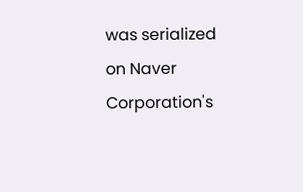was serialized on Naver Corporation's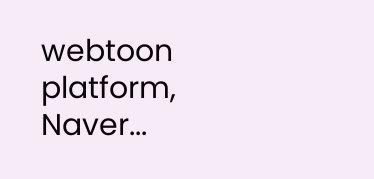webtoon platform, Naver...